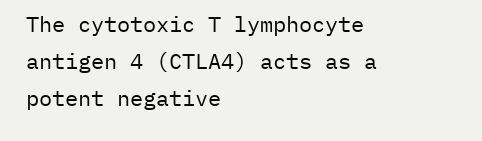The cytotoxic T lymphocyte antigen 4 (CTLA4) acts as a potent negative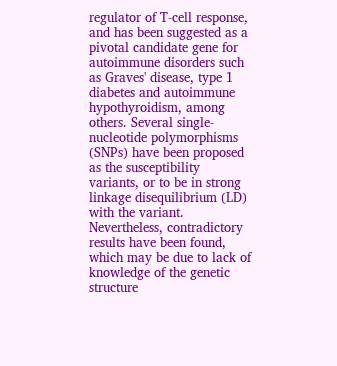regulator of T-cell response, and has been suggested as a pivotal candidate gene for autoimmune disorders such as Graves' disease, type 1 diabetes and autoimmune hypothyroidism, among others. Several single-nucleotide polymorphisms (SNPs) have been proposed as the susceptibility variants, or to be in strong linkage disequilibrium (LD) with the variant. Nevertheless, contradictory results have been found, which may be due to lack of knowledge of the genetic structure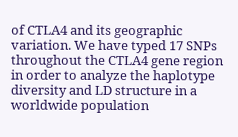of CTLA4 and its geographic variation. We have typed 17 SNPs throughout the CTLA4 gene region in order to analyze the haplotype diversity and LD structure in a worldwide population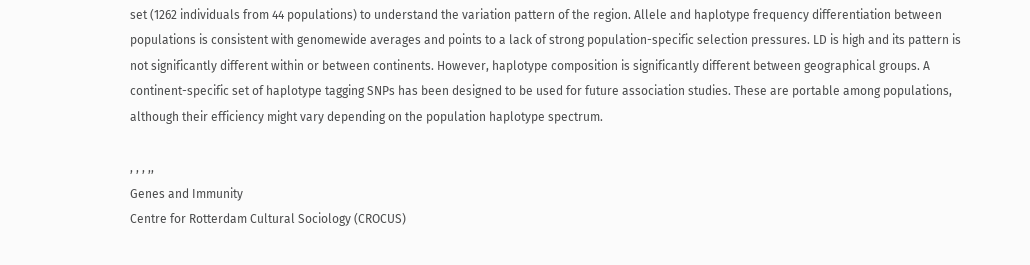set (1262 individuals from 44 populations) to understand the variation pattern of the region. Allele and haplotype frequency differentiation between populations is consistent with genomewide averages and points to a lack of strong population-specific selection pressures. LD is high and its pattern is not significantly different within or between continents. However, haplotype composition is significantly different between geographical groups. A continent-specific set of haplotype tagging SNPs has been designed to be used for future association studies. These are portable among populations, although their efficiency might vary depending on the population haplotype spectrum.

, , , ,,
Genes and Immunity
Centre for Rotterdam Cultural Sociology (CROCUS)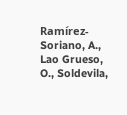Ramírez-Soriano, A., Lao Grueso, O., Soldevila,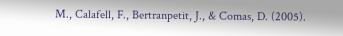M., Calafell, F., Bertranpetit, J., & Comas, D. (2005).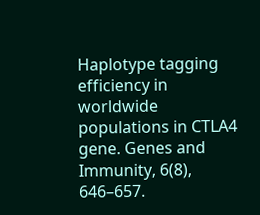Haplotype tagging efficiency in worldwide populations in CTLA4 gene. Genes and Immunity, 6(8), 646–657.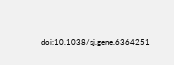doi:10.1038/sj.gene.6364251